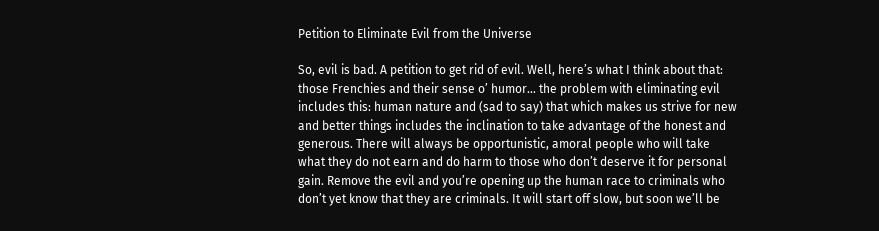Petition to Eliminate Evil from the Universe

So, evil is bad. A petition to get rid of evil. Well, here’s what I think about that: those Frenchies and their sense o’ humor… the problem with eliminating evil includes this: human nature and (sad to say) that which makes us strive for new and better things includes the inclination to take advantage of the honest and generous. There will always be opportunistic, amoral people who will take what they do not earn and do harm to those who don’t deserve it for personal gain. Remove the evil and you’re opening up the human race to criminals who don’t yet know that they are criminals. It will start off slow, but soon we’ll be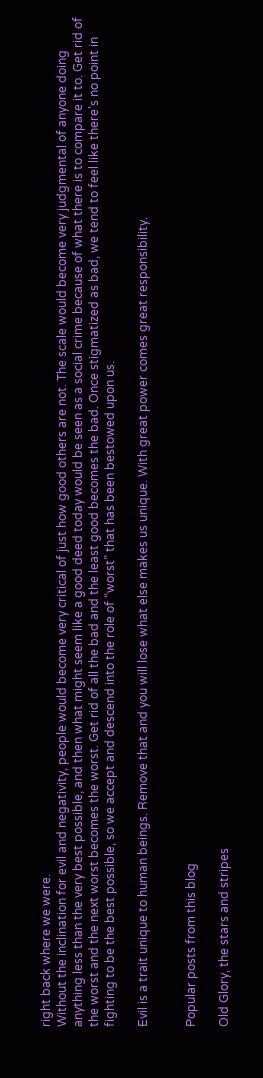right back where we were.
Without the inclination for evil and negativity, people would become very critical of just how good others are not. The scale would become very judgmental of anyone doing anything less than the very best possible, and then what might seem like a good deed today would be seen as a social crime because of what there is to compare it to. Get rid of the worst and the next worst becomes the worst. Get rid of all the bad and the least good becomes the bad. Once stigmatized as bad, we tend to feel like there’s no point in fighting to be the best possible, so we accept and descend into the role of “worst” that has been bestowed upon us.

Evil is a trait unique to human beings. Remove that and you will lose what else makes us unique. With great power comes great responsibility.


Popular posts from this blog

Old Glory, the stars and stripes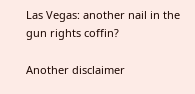Las Vegas: another nail in the gun rights coffin?

Another disclaimer